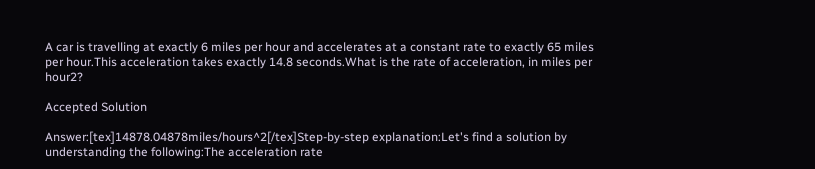A car is travelling at exactly 6 miles per hour and accelerates at a constant rate to exactly 65 miles per hour.This acceleration takes exactly 14.8 seconds.What is the rate of acceleration, in miles per hour2?

Accepted Solution

Answer:[tex]14878.04878miles/hours^2[/tex]Step-by-step explanation:Let's find a solution by understanding the following:The acceleration rate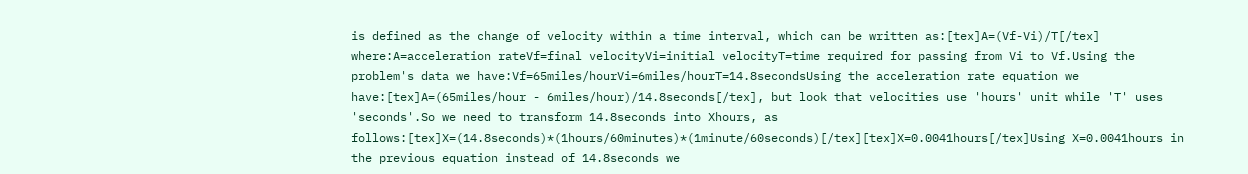is defined as the change of velocity within a time interval, which can be written as:[tex]A=(Vf-Vi)/T[/tex] where:A=acceleration rateVf=final velocityVi=initial velocityT=time required for passing from Vi to Vf.Using the problem's data we have:Vf=65miles/hourVi=6miles/hourT=14.8secondsUsing the acceleration rate equation we have:[tex]A=(65miles/hour - 6miles/hour)/14.8seconds[/tex], but look that velocities use 'hours' unit while 'T' uses 'seconds'.So we need to transform 14.8seconds into Xhours, as follows:[tex]X=(14.8seconds)*(1hours/60minutes)*(1minute/60seconds)[/tex][tex]X=0.0041hours[/tex]Using X=0.0041hours in the previous equation instead of 14.8seconds we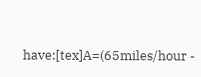have:[tex]A=(65miles/hour -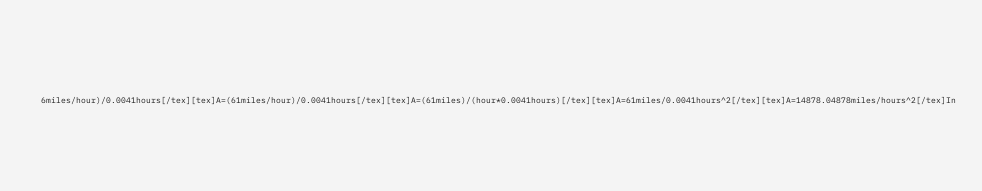6miles/hour)/0.0041hours[/tex][tex]A=(61miles/hour)/0.0041hours[/tex][tex]A=(61miles)/(hour*0.0041hours)[/tex][tex]A=61miles/0.0041hours^2[/tex][tex]A=14878.04878miles/hours^2[/tex]In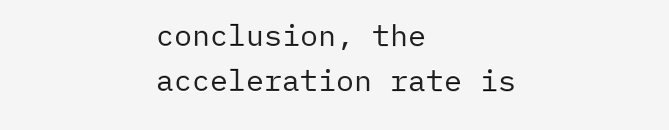conclusion, the acceleration rate is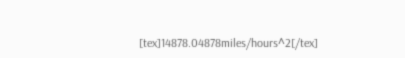[tex]14878.04878miles/hours^2[/tex]